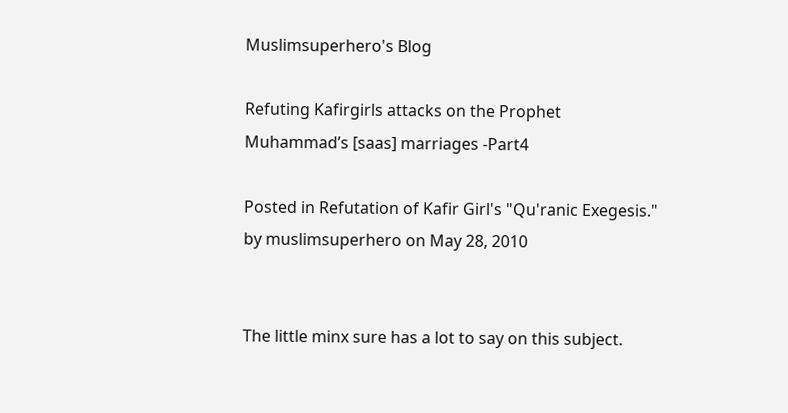Muslimsuperhero's Blog

Refuting Kafirgirls attacks on the Prophet Muhammad’s [saas] marriages -Part4

Posted in Refutation of Kafir Girl's "Qu'ranic Exegesis." by muslimsuperhero on May 28, 2010


The little minx sure has a lot to say on this subject.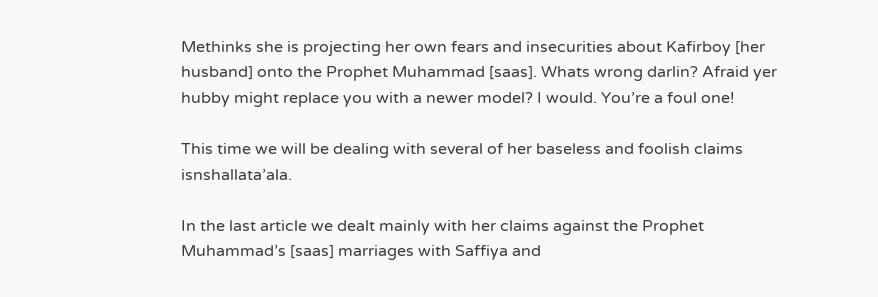Methinks she is projecting her own fears and insecurities about Kafirboy [her husband] onto the Prophet Muhammad [saas]. Whats wrong darlin? Afraid yer hubby might replace you with a newer model? I would. You’re a foul one!

This time we will be dealing with several of her baseless and foolish claims isnshallata’ala.

In the last article we dealt mainly with her claims against the Prophet Muhammad’s [saas] marriages with Saffiya and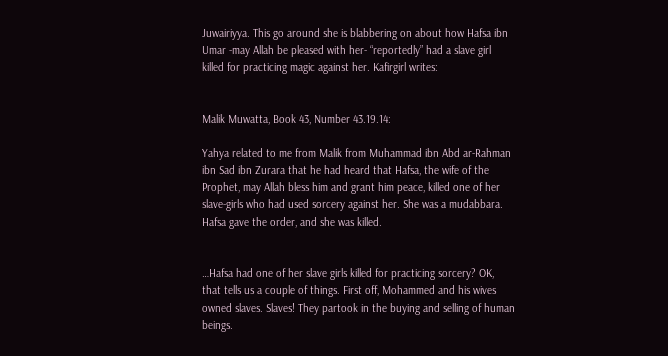Juwairiyya. This go around she is blabbering on about how Hafsa ibn Umar -may Allah be pleased with her- “reportedly” had a slave girl killed for practicing magic against her. Kafirgirl writes:


Malik Muwatta, Book 43, Number 43.19.14:

Yahya related to me from Malik from Muhammad ibn Abd ar-Rahman ibn Sad ibn Zurara that he had heard that Hafsa, the wife of the Prophet, may Allah bless him and grant him peace, killed one of her slave-girls who had used sorcery against her. She was a mudabbara. Hafsa gave the order, and she was killed.


…Hafsa had one of her slave girls killed for practicing sorcery? OK, that tells us a couple of things. First off, Mohammed and his wives owned slaves. Slaves! They partook in the buying and selling of human beings.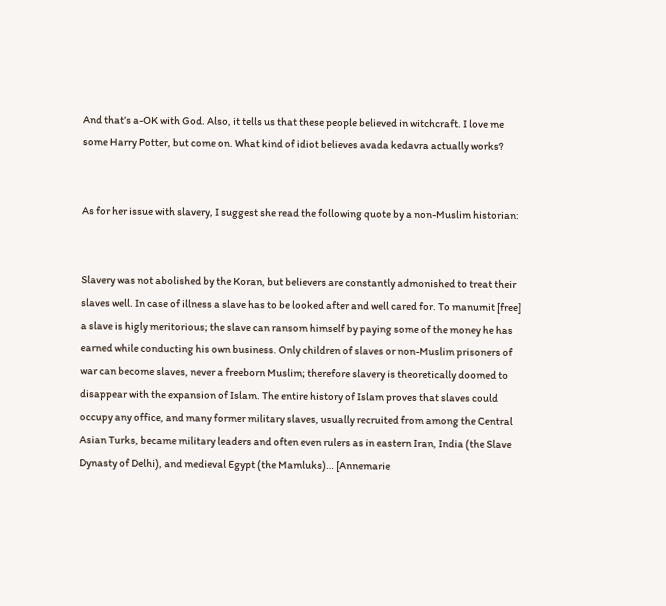And that’s a-OK with God. Also, it tells us that these people believed in witchcraft. I love me some Harry Potter, but come on. What kind of idiot believes avada kedavra actually works?


As for her issue with slavery, I suggest she read the following quote by a non-Muslim historian:


Slavery was not abolished by the Koran, but believers are constantly admonished to treat their slaves well. In case of illness a slave has to be looked after and well cared for. To manumit [free] a slave is higly meritorious; the slave can ransom himself by paying some of the money he has earned while conducting his own business. Only children of slaves or non-Muslim prisoners of war can become slaves, never a freeborn Muslim; therefore slavery is theoretically doomed to disappear with the expansion of Islam. The entire history of Islam proves that slaves could occupy any office, and many former military slaves, usually recruited from among the Central Asian Turks, became military leaders and often even rulers as in eastern Iran, India (the Slave Dynasty of Delhi), and medieval Egypt (the Mamluks)… [Annemarie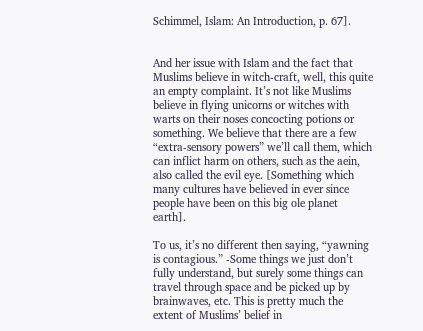Schimmel, Islam: An Introduction, p. 67].


And her issue with Islam and the fact that Muslims believe in witch-craft, well, this quite an empty complaint. It’s not like Muslims believe in flying unicorns or witches with warts on their noses concocting potions or something. We believe that there are a few “extra-sensory powers” we’ll call them, which can inflict harm on others, such as the aein, also called the evil eye. [Something which many cultures have believed in ever since people have been on this big ole planet earth].

To us, it’s no different then saying, “yawning is contagious.” -Some things we just don’t fully understand, but surely some things can travel through space and be picked up by brainwaves, etc. This is pretty much the extent of Muslims’ belief in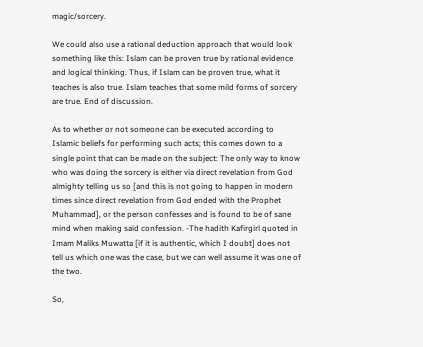magic/sorcery.

We could also use a rational deduction approach that would look something like this: Islam can be proven true by rational evidence and logical thinking. Thus, if Islam can be proven true, what it teaches is also true. Islam teaches that some mild forms of sorcery are true. End of discussion.

As to whether or not someone can be executed according to Islamic beliefs for performing such acts; this comes down to a single point that can be made on the subject: The only way to know who was doing the sorcery is either via direct revelation from God almighty telling us so [and this is not going to happen in modern times since direct revelation from God ended with the Prophet Muhammad], or the person confesses and is found to be of sane mind when making said confession. -The hadith Kafirgirl quoted in Imam Maliks Muwatta [if it is authentic, which I doubt] does not tell us which one was the case, but we can well assume it was one of the two.

So,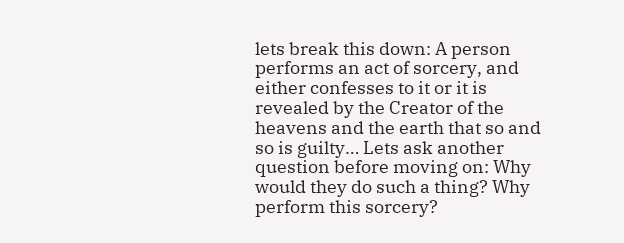lets break this down: A person performs an act of sorcery, and either confesses to it or it is revealed by the Creator of the heavens and the earth that so and so is guilty… Lets ask another question before moving on: Why would they do such a thing? Why perform this sorcery?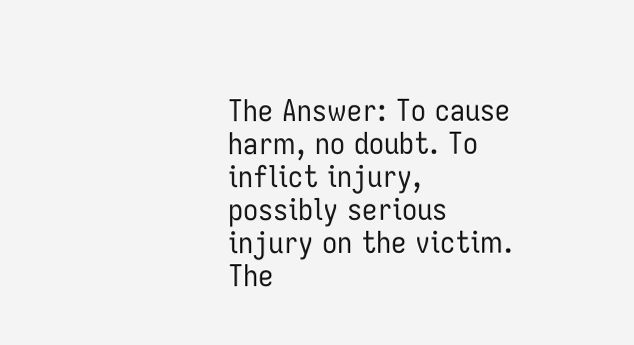The Answer: To cause harm, no doubt. To inflict injury, possibly serious injury on the victim. The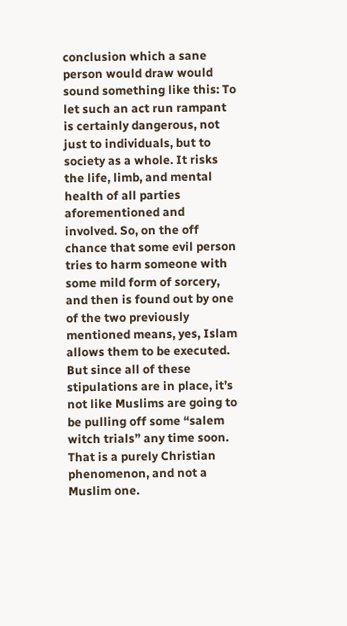conclusion which a sane person would draw would sound something like this: To let such an act run rampant is certainly dangerous, not just to individuals, but to society as a whole. It risks the life, limb, and mental health of all parties aforementioned and involved. So, on the off chance that some evil person tries to harm someone with some mild form of sorcery, and then is found out by one of the two previously mentioned means, yes, Islam allows them to be executed. But since all of these stipulations are in place, it’s not like Muslims are going to be pulling off some “salem witch trials” any time soon. That is a purely Christian phenomenon, and not a Muslim one.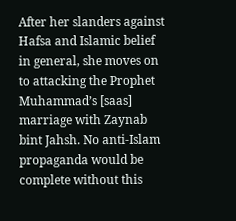After her slanders against Hafsa and Islamic belief in general, she moves on to attacking the Prophet Muhammad’s [saas] marriage with Zaynab bint Jahsh. No anti-Islam propaganda would be complete without this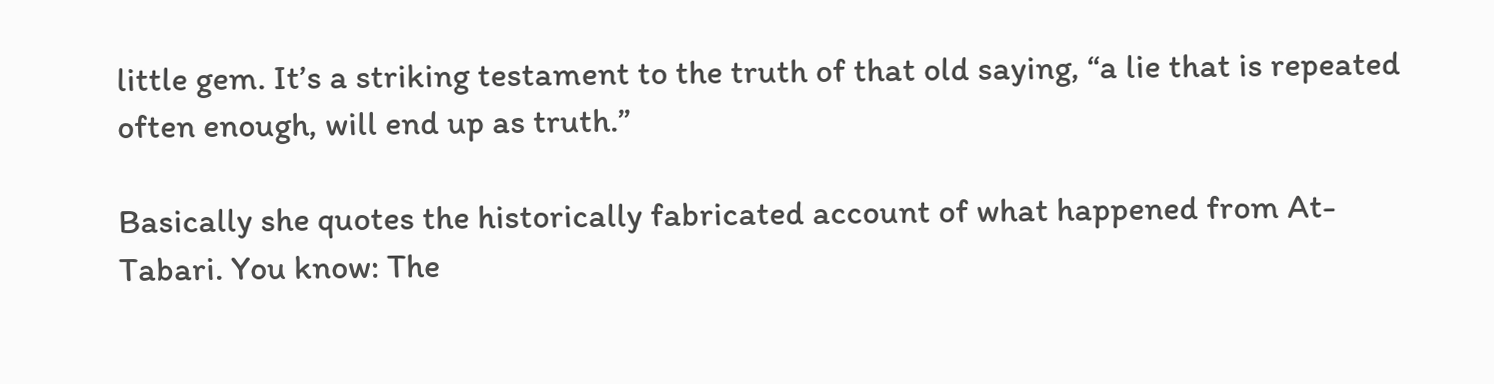little gem. It’s a striking testament to the truth of that old saying, “a lie that is repeated often enough, will end up as truth.”

Basically she quotes the historically fabricated account of what happened from At-Tabari. You know: The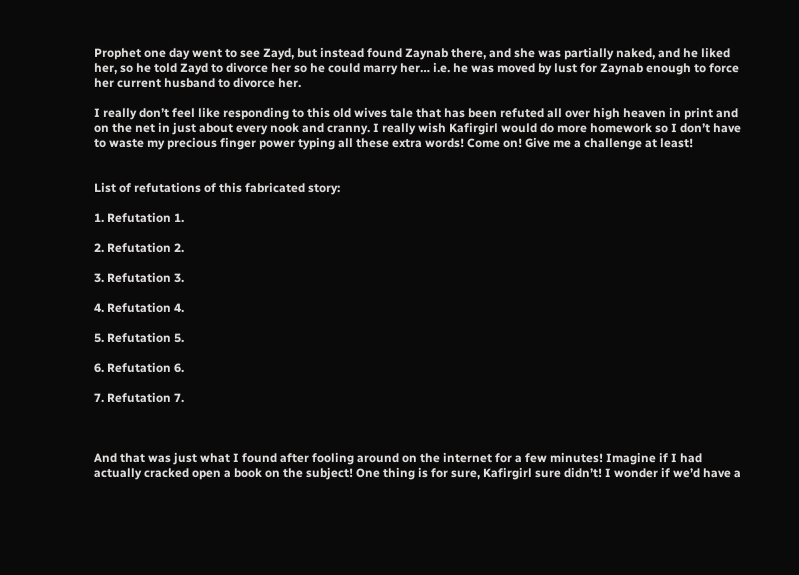Prophet one day went to see Zayd, but instead found Zaynab there, and she was partially naked, and he liked her, so he told Zayd to divorce her so he could marry her… i.e. he was moved by lust for Zaynab enough to force her current husband to divorce her.

I really don’t feel like responding to this old wives tale that has been refuted all over high heaven in print and on the net in just about every nook and cranny. I really wish Kafirgirl would do more homework so I don’t have to waste my precious finger power typing all these extra words! Come on! Give me a challenge at least!


List of refutations of this fabricated story:

1. Refutation 1.

2. Refutation 2.

3. Refutation 3.

4. Refutation 4.

5. Refutation 5.

6. Refutation 6.

7. Refutation 7.



And that was just what I found after fooling around on the internet for a few minutes! Imagine if I had actually cracked open a book on the subject! One thing is for sure, Kafirgirl sure didn’t! I wonder if we’d have a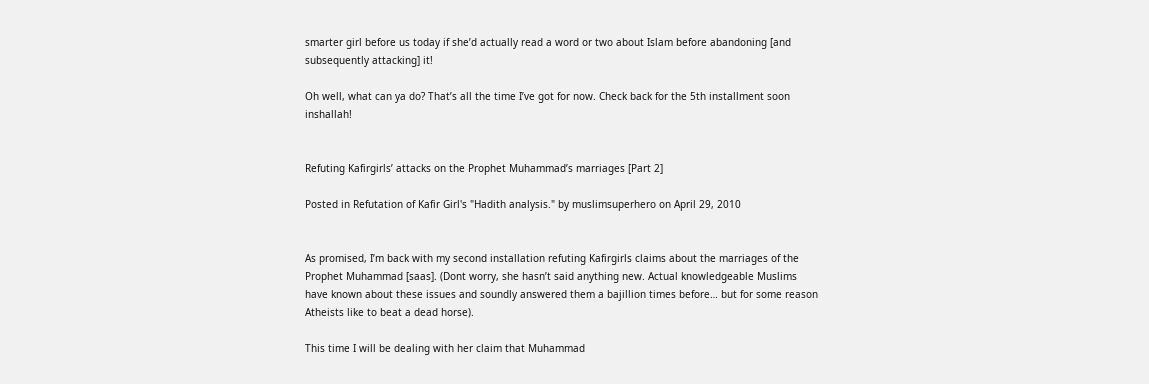smarter girl before us today if she’d actually read a word or two about Islam before abandoning [and subsequently attacking] it!

Oh well, what can ya do? That’s all the time I’ve got for now. Check back for the 5th installment soon inshallah!


Refuting Kafirgirls’ attacks on the Prophet Muhammad’s marriages [Part 2]

Posted in Refutation of Kafir Girl's "Hadith analysis." by muslimsuperhero on April 29, 2010


As promised, I’m back with my second installation refuting Kafirgirls claims about the marriages of the Prophet Muhammad [saas]. (Dont worry, she hasn’t said anything new. Actual knowledgeable Muslims have known about these issues and soundly answered them a bajillion times before… but for some reason Atheists like to beat a dead horse).

This time I will be dealing with her claim that Muhammad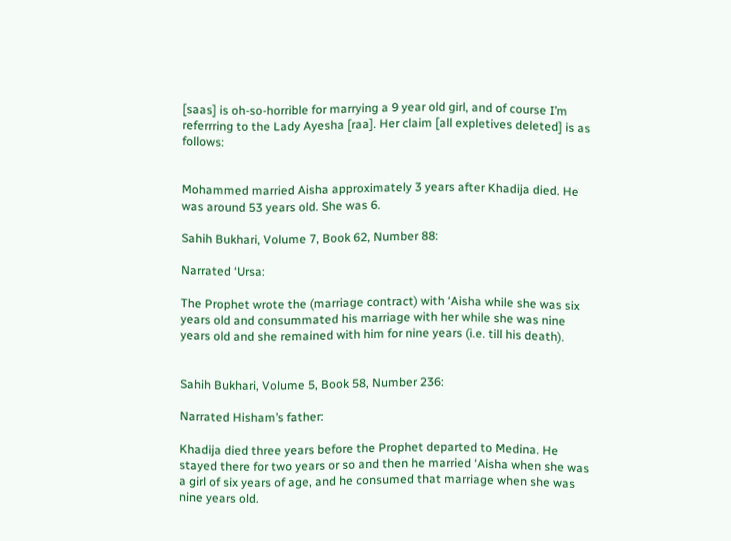[saas] is oh-so-horrible for marrying a 9 year old girl, and of course I’m referrring to the Lady Ayesha [raa]. Her claim [all expletives deleted] is as follows:


Mohammed married Aisha approximately 3 years after Khadija died. He was around 53 years old. She was 6.

Sahih Bukhari, Volume 7, Book 62, Number 88:

Narrated ‘Ursa:

The Prophet wrote the (marriage contract) with ‘Aisha while she was six years old and consummated his marriage with her while she was nine years old and she remained with him for nine years (i.e. till his death).


Sahih Bukhari, Volume 5, Book 58, Number 236:

Narrated Hisham’s father:

Khadija died three years before the Prophet departed to Medina. He stayed there for two years or so and then he married ‘Aisha when she was a girl of six years of age, and he consumed that marriage when she was nine years old.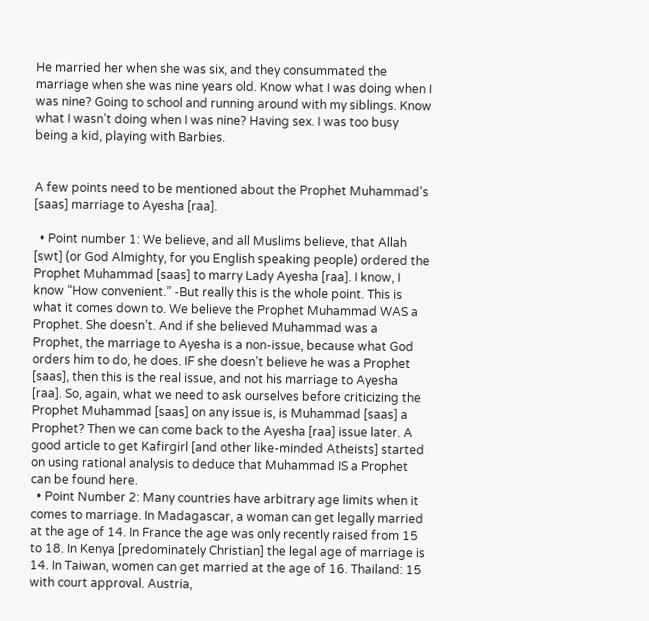He married her when she was six, and they consummated the marriage when she was nine years old. Know what I was doing when I was nine? Going to school and running around with my siblings. Know what I wasn’t doing when I was nine? Having sex. I was too busy being a kid, playing with Barbies.


A few points need to be mentioned about the Prophet Muhammad’s [saas] marriage to Ayesha [raa].

  • Point number 1: We believe, and all Muslims believe, that Allah [swt] (or God Almighty, for you English speaking people) ordered the Prophet Muhammad [saas] to marry Lady Ayesha [raa]. I know, I know “How convenient.” -But really this is the whole point. This is what it comes down to. We believe the Prophet Muhammad WAS a Prophet. She doesn’t. And if she believed Muhammad was a Prophet, the marriage to Ayesha is a non-issue, because what God orders him to do, he does. IF she doesn’t believe he was a Prophet [saas], then this is the real issue, and not his marriage to Ayesha [raa]. So, again, what we need to ask ourselves before criticizing the Prophet Muhammad [saas] on any issue is, is Muhammad [saas] a Prophet? Then we can come back to the Ayesha [raa] issue later. A good article to get Kafirgirl [and other like-minded Atheists] started on using rational analysis to deduce that Muhammad IS a Prophet can be found here.
  • Point Number 2: Many countries have arbitrary age limits when it comes to marriage. In Madagascar, a woman can get legally married at the age of 14. In France the age was only recently raised from 15 to 18. In Kenya [predominately Christian] the legal age of marriage is 14. In Taiwan, women can get married at the age of 16. Thailand: 15 with court approval. Austria,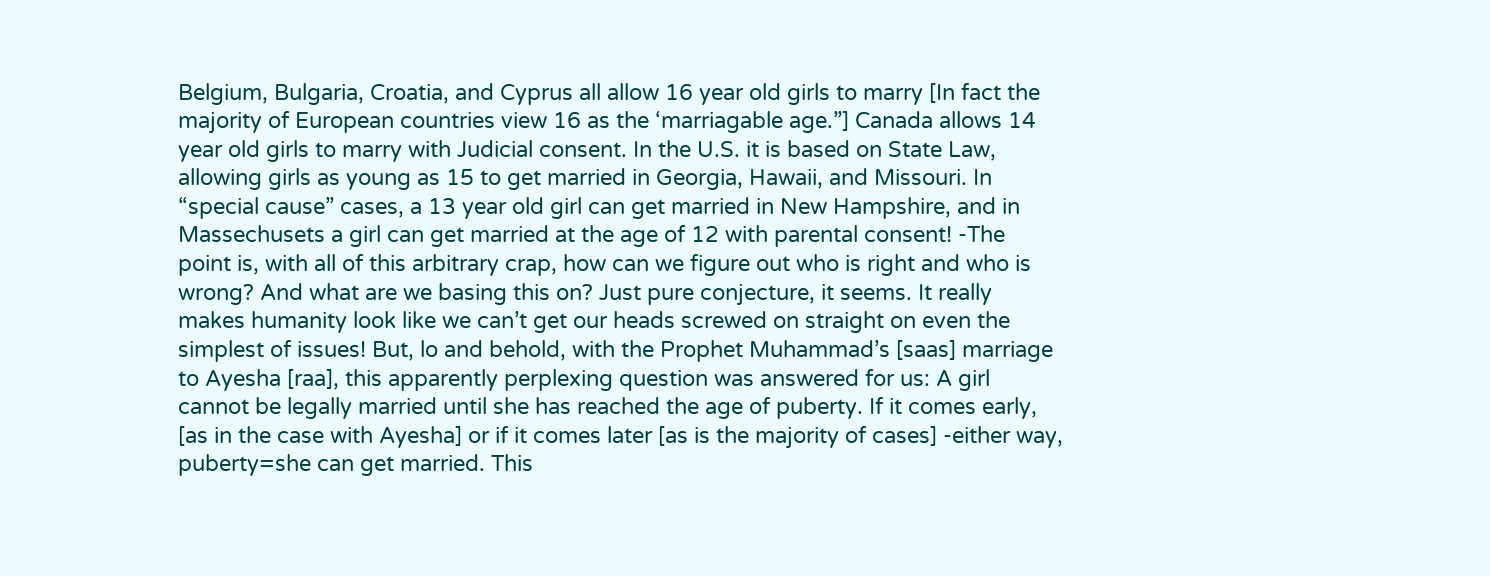Belgium, Bulgaria, Croatia, and Cyprus all allow 16 year old girls to marry [In fact the majority of European countries view 16 as the ‘marriagable age.”] Canada allows 14 year old girls to marry with Judicial consent. In the U.S. it is based on State Law, allowing girls as young as 15 to get married in Georgia, Hawaii, and Missouri. In “special cause” cases, a 13 year old girl can get married in New Hampshire, and in Massechusets a girl can get married at the age of 12 with parental consent! -The point is, with all of this arbitrary crap, how can we figure out who is right and who is wrong? And what are we basing this on? Just pure conjecture, it seems. It really makes humanity look like we can’t get our heads screwed on straight on even the simplest of issues! But, lo and behold, with the Prophet Muhammad’s [saas] marriage to Ayesha [raa], this apparently perplexing question was answered for us: A girl cannot be legally married until she has reached the age of puberty. If it comes early, [as in the case with Ayesha] or if it comes later [as is the majority of cases] -either way, puberty=she can get married. This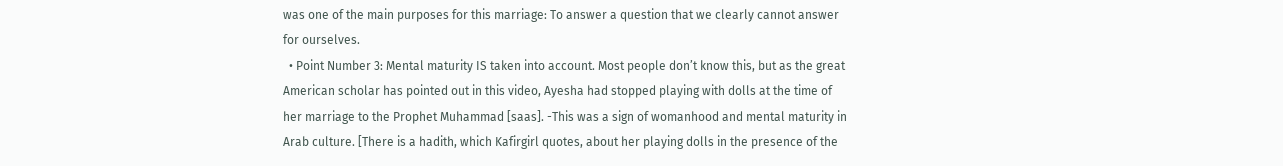was one of the main purposes for this marriage: To answer a question that we clearly cannot answer for ourselves.
  • Point Number 3: Mental maturity IS taken into account. Most people don’t know this, but as the great American scholar has pointed out in this video, Ayesha had stopped playing with dolls at the time of her marriage to the Prophet Muhammad [saas]. -This was a sign of womanhood and mental maturity in Arab culture. [There is a hadith, which Kafirgirl quotes, about her playing dolls in the presence of the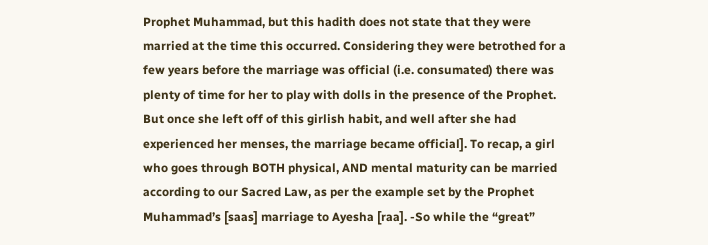Prophet Muhammad, but this hadith does not state that they were married at the time this occurred. Considering they were betrothed for a few years before the marriage was official (i.e. consumated) there was plenty of time for her to play with dolls in the presence of the Prophet. But once she left off of this girlish habit, and well after she had experienced her menses, the marriage became official]. To recap, a girl who goes through BOTH physical, AND mental maturity can be married according to our Sacred Law, as per the example set by the Prophet Muhammad’s [saas] marriage to Ayesha [raa]. -So while the “great”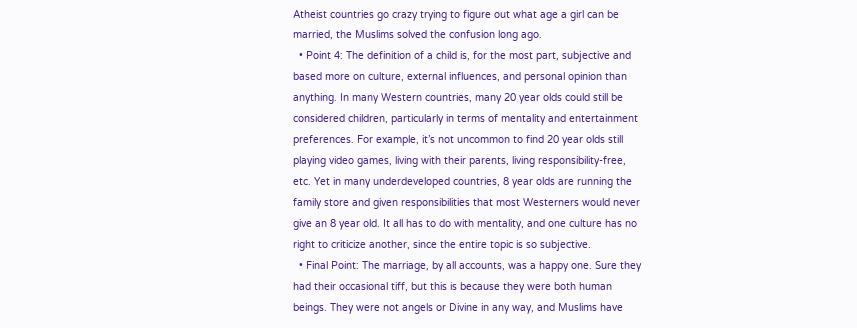Atheist countries go crazy trying to figure out what age a girl can be married, the Muslims solved the confusion long ago.
  • Point 4: The definition of a child is, for the most part, subjective and based more on culture, external influences, and personal opinion than anything. In many Western countries, many 20 year olds could still be considered children, particularly in terms of mentality and entertainment preferences. For example, it’s not uncommon to find 20 year olds still playing video games, living with their parents, living responsibility-free, etc. Yet in many underdeveloped countries, 8 year olds are running the family store and given responsibilities that most Westerners would never give an 8 year old. It all has to do with mentality, and one culture has no right to criticize another, since the entire topic is so subjective.
  • Final Point: The marriage, by all accounts, was a happy one. Sure they had their occasional tiff, but this is because they were both human beings. They were not angels or Divine in any way, and Muslims have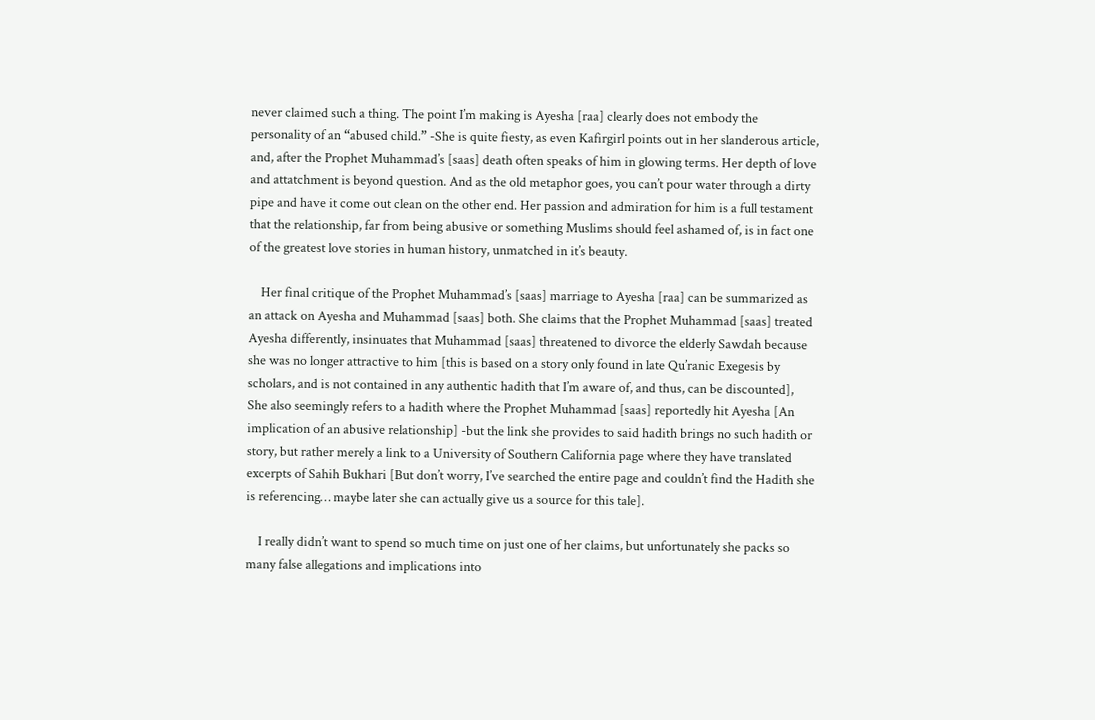never claimed such a thing. The point I’m making is Ayesha [raa] clearly does not embody the personality of an “abused child.” -She is quite fiesty, as even Kafirgirl points out in her slanderous article, and, after the Prophet Muhammad’s [saas] death often speaks of him in glowing terms. Her depth of love and attatchment is beyond question. And as the old metaphor goes, you can’t pour water through a dirty pipe and have it come out clean on the other end. Her passion and admiration for him is a full testament that the relationship, far from being abusive or something Muslims should feel ashamed of, is in fact one of the greatest love stories in human history, unmatched in it’s beauty.

    Her final critique of the Prophet Muhammad’s [saas] marriage to Ayesha [raa] can be summarized as an attack on Ayesha and Muhammad [saas] both. She claims that the Prophet Muhammad [saas] treated Ayesha differently, insinuates that Muhammad [saas] threatened to divorce the elderly Sawdah because she was no longer attractive to him [this is based on a story only found in late Qu’ranic Exegesis by scholars, and is not contained in any authentic hadith that I’m aware of, and thus, can be discounted], She also seemingly refers to a hadith where the Prophet Muhammad [saas] reportedly hit Ayesha [An implication of an abusive relationship] -but the link she provides to said hadith brings no such hadith or story, but rather merely a link to a University of Southern California page where they have translated excerpts of Sahih Bukhari [But don’t worry, I’ve searched the entire page and couldn’t find the Hadith she is referencing… maybe later she can actually give us a source for this tale].

    I really didn’t want to spend so much time on just one of her claims, but unfortunately she packs so many false allegations and implications into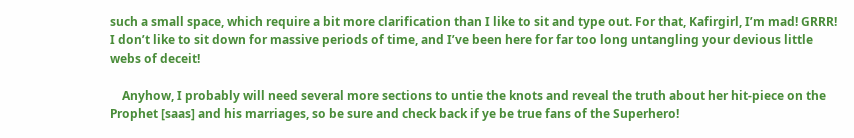such a small space, which require a bit more clarification than I like to sit and type out. For that, Kafirgirl, I’m mad! GRRR! I don’t like to sit down for massive periods of time, and I’ve been here for far too long untangling your devious little webs of deceit!

    Anyhow, I probably will need several more sections to untie the knots and reveal the truth about her hit-piece on the Prophet [saas] and his marriages, so be sure and check back if ye be true fans of the Superhero!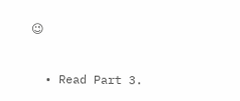😉


  • Read Part 3.